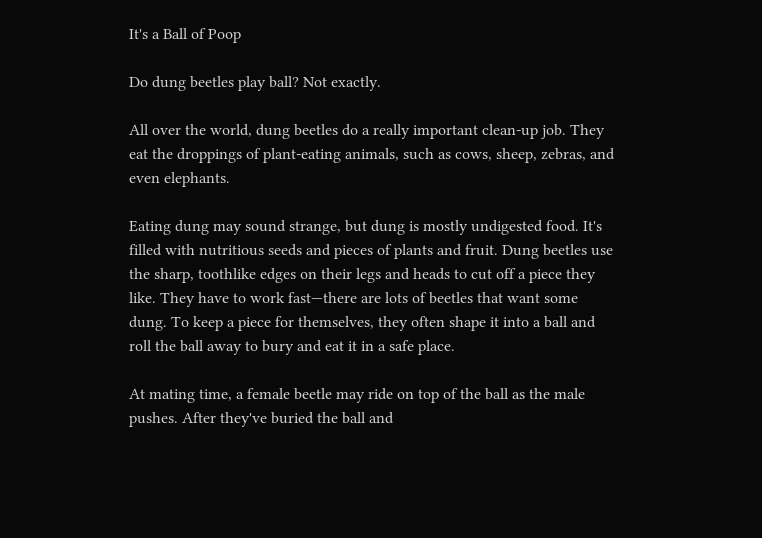It's a Ball of Poop

Do dung beetles play ball? Not exactly.

All over the world, dung beetles do a really important clean-up job. They eat the droppings of plant-eating animals, such as cows, sheep, zebras, and even elephants.

Eating dung may sound strange, but dung is mostly undigested food. It's filled with nutritious seeds and pieces of plants and fruit. Dung beetles use the sharp, toothlike edges on their legs and heads to cut off a piece they like. They have to work fast—there are lots of beetles that want some dung. To keep a piece for themselves, they often shape it into a ball and roll the ball away to bury and eat it in a safe place.

At mating time, a female beetle may ride on top of the ball as the male pushes. After they've buried the ball and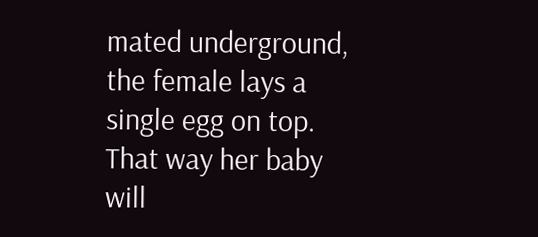mated underground, the female lays a single egg on top. That way her baby will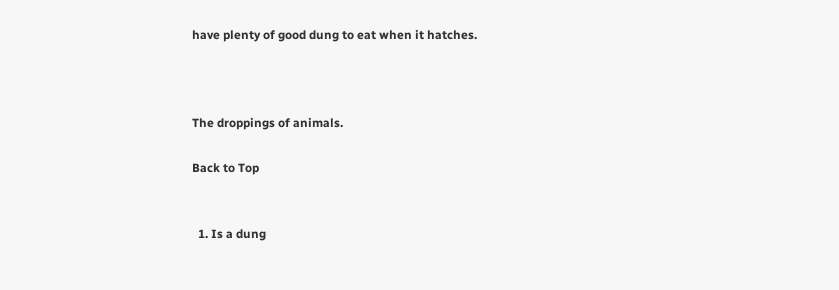have plenty of good dung to eat when it hatches.



The droppings of animals.

Back to Top


  1. Is a dung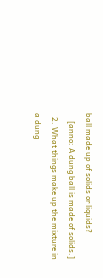ball made up of solids or liquids?
    [anno: A dung ball is made of solids.]
  2. What things make up the mixture in a dung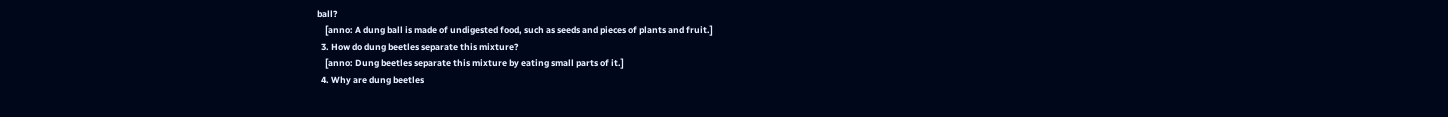ball?
    [anno: A dung ball is made of undigested food, such as seeds and pieces of plants and fruit.]
  3. How do dung beetles separate this mixture?
    [anno: Dung beetles separate this mixture by eating small parts of it.]
  4. Why are dung beetles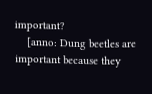important?
    [anno: Dung beetles are important because they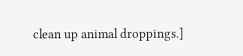clean up animal droppings.]